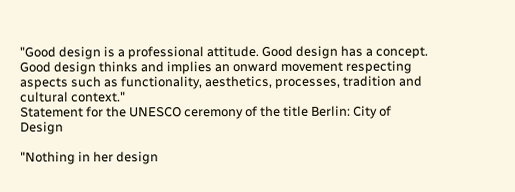"Good design is a professional attitude. Good design has a concept. Good design thinks and implies an onward movement respecting aspects such as functionality, aesthetics, processes, tradition and cultural context."
Statement for the UNESCO ceremony of the title Berlin: City of Design

"Nothing in her design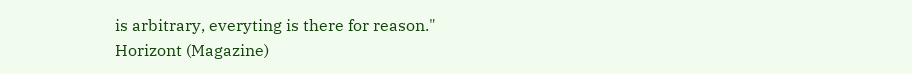is arbitrary, everyting is there for reason."
Horizont (Magazine)